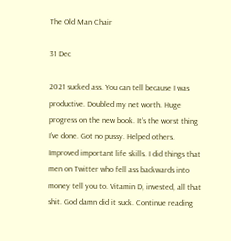The Old Man Chair

31 Dec

2021 sucked ass. You can tell because I was productive. Doubled my net worth. Huge progress on the new book. It’s the worst thing I’ve done. Got no pussy. Helped others. Improved important life skills. I did things that men on Twitter who fell ass backwards into money tell you to. Vitamin D, invested, all that shit. God damn did it suck. Continue reading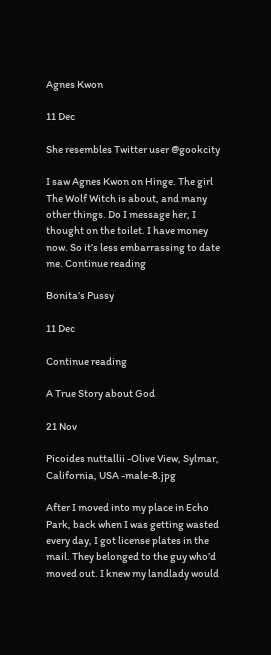Agnes Kwon

11 Dec

She resembles Twitter user @gookcity

I saw Agnes Kwon on Hinge. The girl The Wolf Witch is about, and many other things. Do I message her, I thought on the toilet. I have money now. So it’s less embarrassing to date me. Continue reading

Bonita’s Pussy

11 Dec

Continue reading

A True Story about God

21 Nov

Picoides nuttallii -Olive View, Sylmar, California, USA -male-8.jpg

After I moved into my place in Echo Park, back when I was getting wasted every day, I got license plates in the mail. They belonged to the guy who’d moved out. I knew my landlady would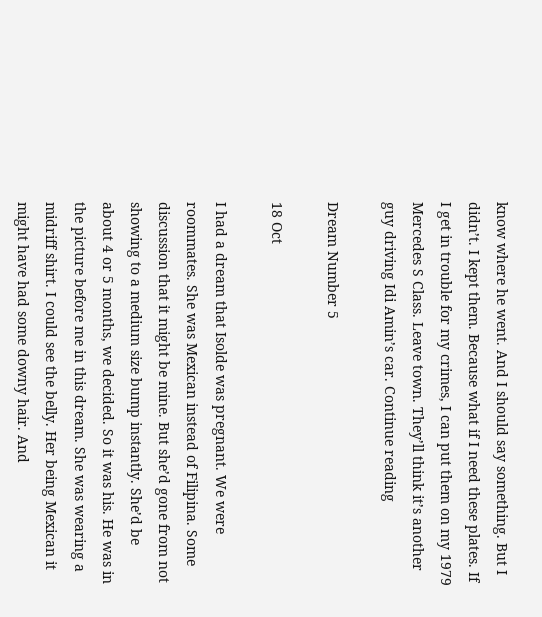know where he went. And I should say something. But I didn’t. I kept them. Because what if I need these plates. If I get in trouble for my crimes, I can put them on my 1979 Mercedes S Class. Leave town. They’ll think it’s another guy driving Idi Amin’s car. Continue reading

Dream Number 5

18 Oct

I had a dream that Isolde was pregnant. We were roommates. She was Mexican instead of Filipina. Some discussion that it might be mine. But she’d gone from not showing to a medium size bump instantly. She’d be about 4 or 5 months, we decided. So it was his. He was in the picture before me in this dream. She was wearing a midriff shirt. I could see the belly. Her being Mexican it might have had some downy hair. And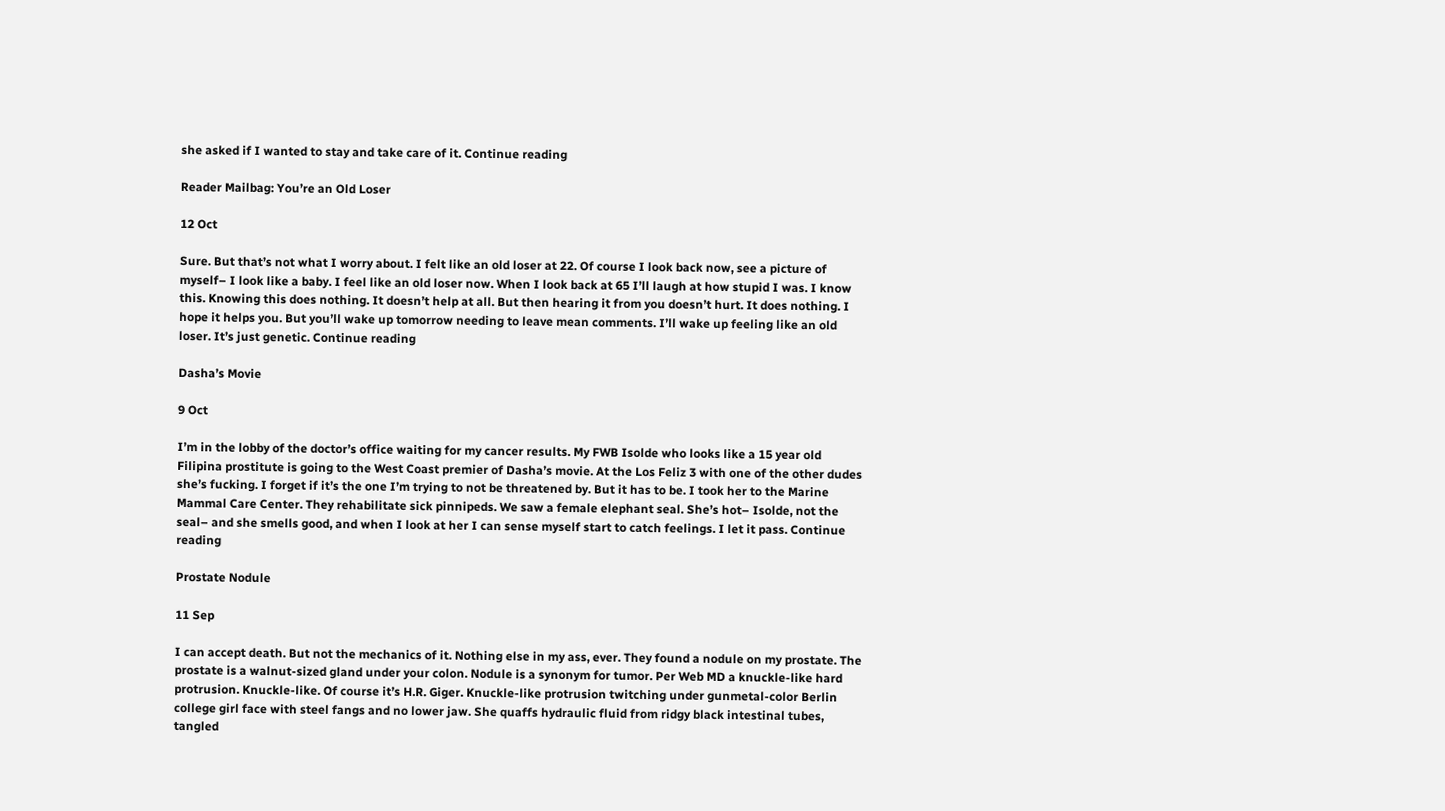she asked if I wanted to stay and take care of it. Continue reading

Reader Mailbag: You’re an Old Loser

12 Oct

Sure. But that’s not what I worry about. I felt like an old loser at 22. Of course I look back now, see a picture of myself– I look like a baby. I feel like an old loser now. When I look back at 65 I’ll laugh at how stupid I was. I know this. Knowing this does nothing. It doesn’t help at all. But then hearing it from you doesn’t hurt. It does nothing. I hope it helps you. But you’ll wake up tomorrow needing to leave mean comments. I’ll wake up feeling like an old loser. It’s just genetic. Continue reading

Dasha’s Movie

9 Oct

I’m in the lobby of the doctor’s office waiting for my cancer results. My FWB Isolde who looks like a 15 year old Filipina prostitute is going to the West Coast premier of Dasha’s movie. At the Los Feliz 3 with one of the other dudes she’s fucking. I forget if it’s the one I’m trying to not be threatened by. But it has to be. I took her to the Marine Mammal Care Center. They rehabilitate sick pinnipeds. We saw a female elephant seal. She’s hot– Isolde, not the seal– and she smells good, and when I look at her I can sense myself start to catch feelings. I let it pass. Continue reading

Prostate Nodule

11 Sep

I can accept death. But not the mechanics of it. Nothing else in my ass, ever. They found a nodule on my prostate. The prostate is a walnut-sized gland under your colon. Nodule is a synonym for tumor. Per Web MD a knuckle-like hard protrusion. Knuckle-like. Of course it’s H.R. Giger. Knuckle-like protrusion twitching under gunmetal-color Berlin college girl face with steel fangs and no lower jaw. She quaffs hydraulic fluid from ridgy black intestinal tubes, tangled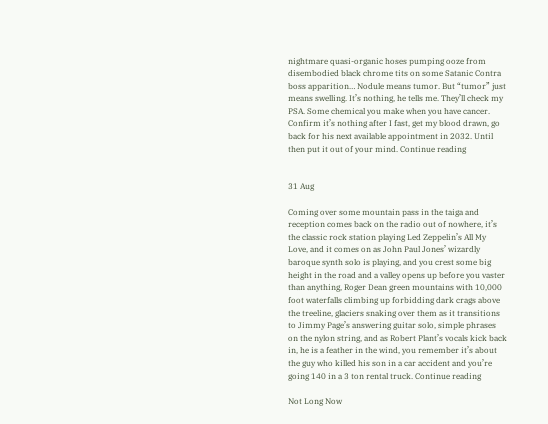nightmare quasi-organic hoses pumping ooze from disembodied black chrome tits on some Satanic Contra boss apparition… Nodule means tumor. But “tumor” just means swelling. It’s nothing, he tells me. They’ll check my PSA. Some chemical you make when you have cancer. Confirm it’s nothing after I fast, get my blood drawn, go back for his next available appointment in 2032. Until then put it out of your mind. Continue reading


31 Aug

Coming over some mountain pass in the taiga and reception comes back on the radio out of nowhere, it’s the classic rock station playing Led Zeppelin’s All My Love, and it comes on as John Paul Jones’ wizardly baroque synth solo is playing, and you crest some big height in the road and a valley opens up before you vaster than anything, Roger Dean green mountains with 10,000 foot waterfalls climbing up forbidding dark crags above the treeline, glaciers snaking over them as it transitions to Jimmy Page’s answering guitar solo, simple phrases on the nylon string, and as Robert Plant’s vocals kick back in, he is a feather in the wind, you remember it’s about the guy who killed his son in a car accident and you’re going 140 in a 3 ton rental truck. Continue reading

Not Long Now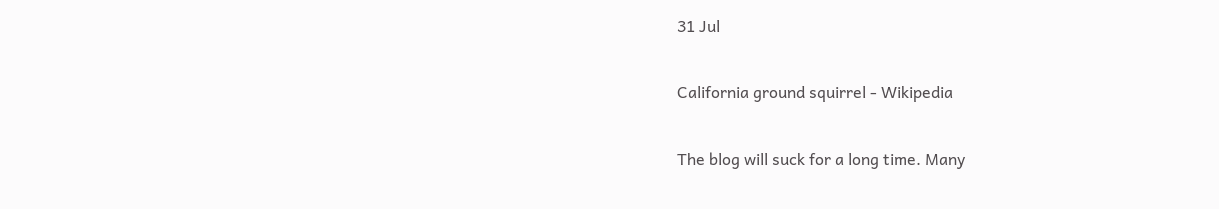31 Jul

California ground squirrel - Wikipedia

The blog will suck for a long time. Many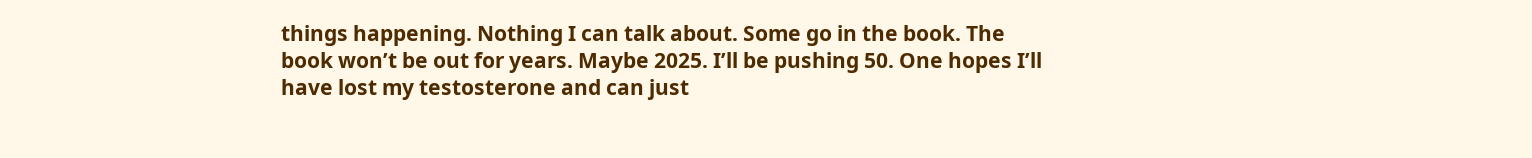things happening. Nothing I can talk about. Some go in the book. The book won’t be out for years. Maybe 2025. I’ll be pushing 50. One hopes I’ll have lost my testosterone and can just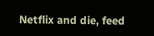Netflix and die, feed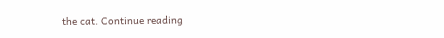the cat. Continue reading